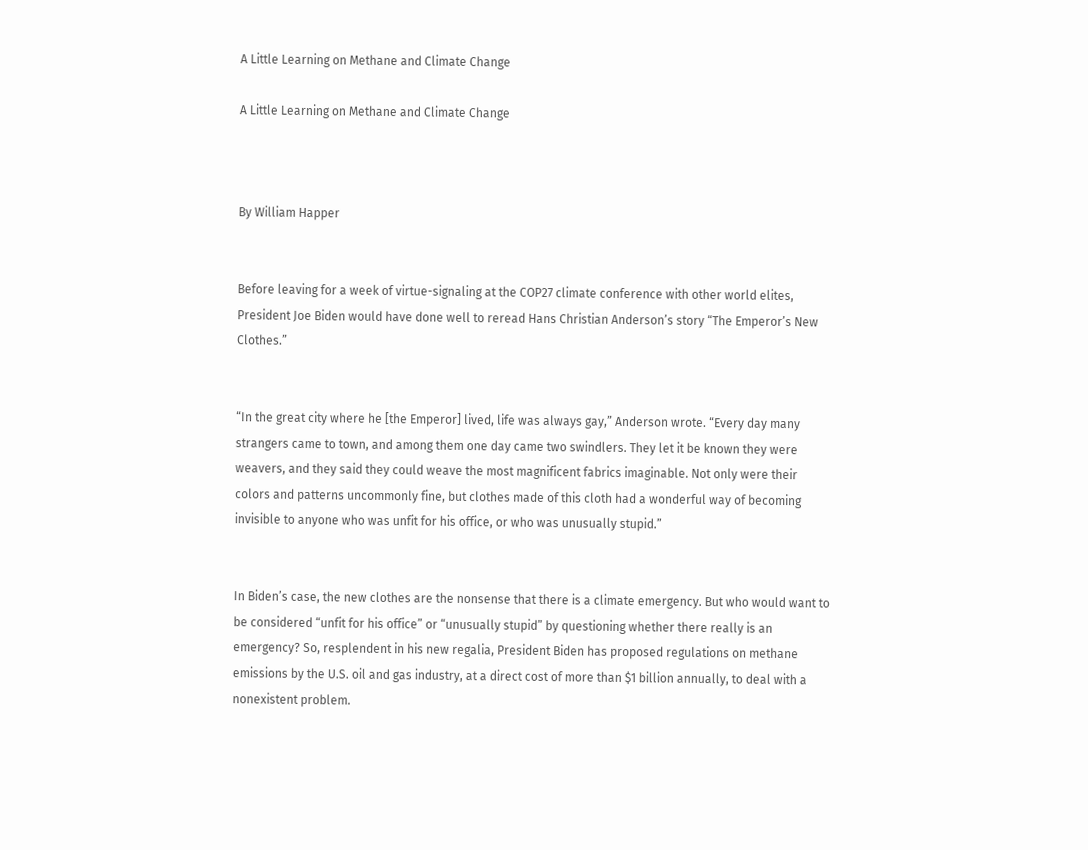A Little Learning on Methane and Climate Change

A Little Learning on Methane and Climate Change



By William Happer


Before leaving for a week of virtue-signaling at the COP27 climate conference with other world elites, President Joe Biden would have done well to reread Hans Christian Anderson’s story “The Emperor’s New Clothes.”


“In the great city where he [the Emperor] lived, life was always gay,” Anderson wrote. “Every day many strangers came to town, and among them one day came two swindlers. They let it be known they were weavers, and they said they could weave the most magnificent fabrics imaginable. Not only were their colors and patterns uncommonly fine, but clothes made of this cloth had a wonderful way of becoming invisible to anyone who was unfit for his office, or who was unusually stupid.”


In Biden’s case, the new clothes are the nonsense that there is a climate emergency. But who would want to be considered “unfit for his office” or “unusually stupid” by questioning whether there really is an emergency? So, resplendent in his new regalia, President Biden has proposed regulations on methane emissions by the U.S. oil and gas industry, at a direct cost of more than $1 billion annually, to deal with a nonexistent problem.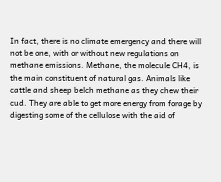In fact, there is no climate emergency and there will not be one, with or without new regulations on methane emissions. Methane, the molecule CH4, is the main constituent of natural gas. Animals like cattle and sheep belch methane as they chew their cud. They are able to get more energy from forage by digesting some of the cellulose with the aid of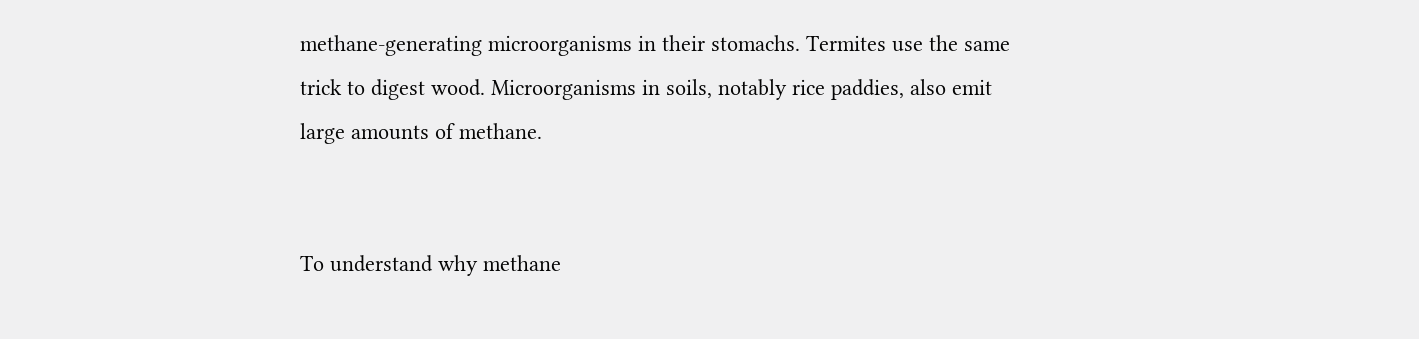methane-generating microorganisms in their stomachs. Termites use the same trick to digest wood. Microorganisms in soils, notably rice paddies, also emit large amounts of methane.


To understand why methane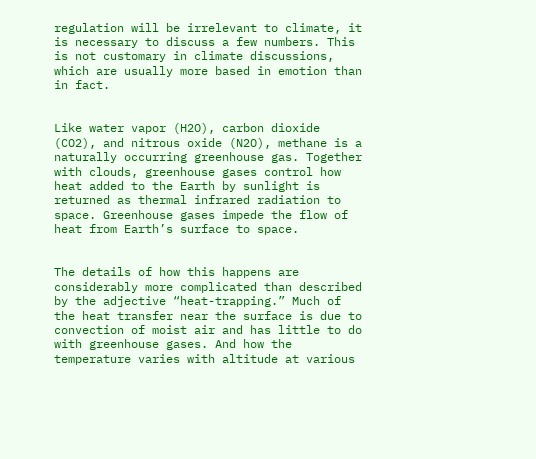regulation will be irrelevant to climate, it is necessary to discuss a few numbers. This is not customary in climate discussions, which are usually more based in emotion than in fact.


Like water vapor (H2O), carbon dioxide (CO2), and nitrous oxide (N2O), methane is a naturally occurring greenhouse gas. Together with clouds, greenhouse gases control how heat added to the Earth by sunlight is returned as thermal infrared radiation to space. Greenhouse gases impede the flow of heat from Earth’s surface to space.


The details of how this happens are considerably more complicated than described by the adjective “heat-trapping.” Much of the heat transfer near the surface is due to convection of moist air and has little to do with greenhouse gases. And how the temperature varies with altitude at various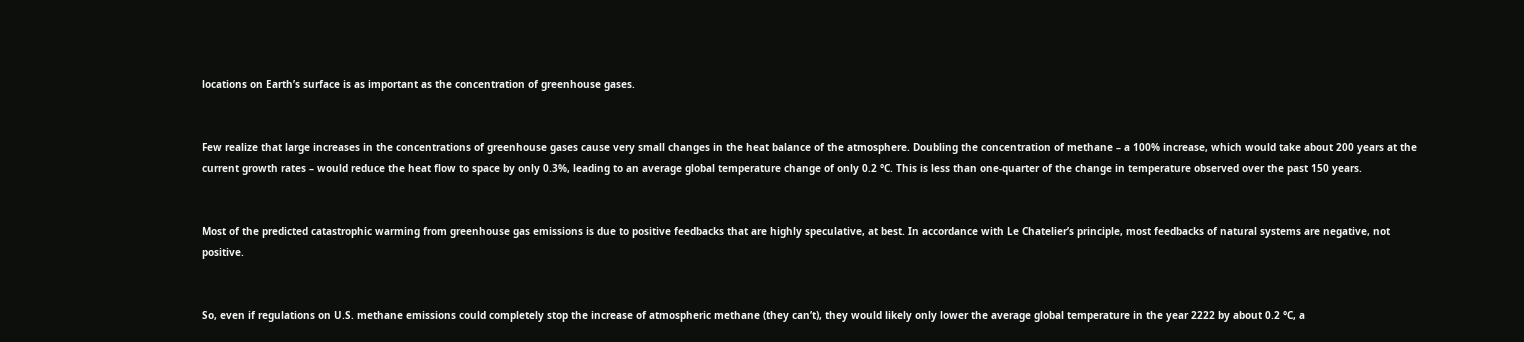locations on Earth’s surface is as important as the concentration of greenhouse gases.


Few realize that large increases in the concentrations of greenhouse gases cause very small changes in the heat balance of the atmosphere. Doubling the concentration of methane – a 100% increase, which would take about 200 years at the current growth rates – would reduce the heat flow to space by only 0.3%, leading to an average global temperature change of only 0.2 °C. This is less than one-quarter of the change in temperature observed over the past 150 years.


Most of the predicted catastrophic warming from greenhouse gas emissions is due to positive feedbacks that are highly speculative, at best. In accordance with Le Chatelier’s principle, most feedbacks of natural systems are negative, not positive.


So, even if regulations on U.S. methane emissions could completely stop the increase of atmospheric methane (they can’t), they would likely only lower the average global temperature in the year 2222 by about 0.2 °C, a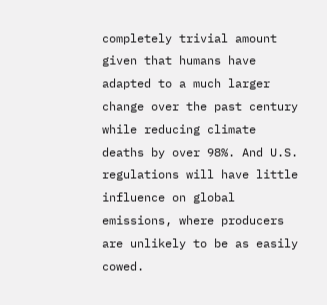completely trivial amount given that humans have adapted to a much larger change over the past century while reducing climate deaths by over 98%. And U.S. regulations will have little influence on global emissions, where producers are unlikely to be as easily cowed.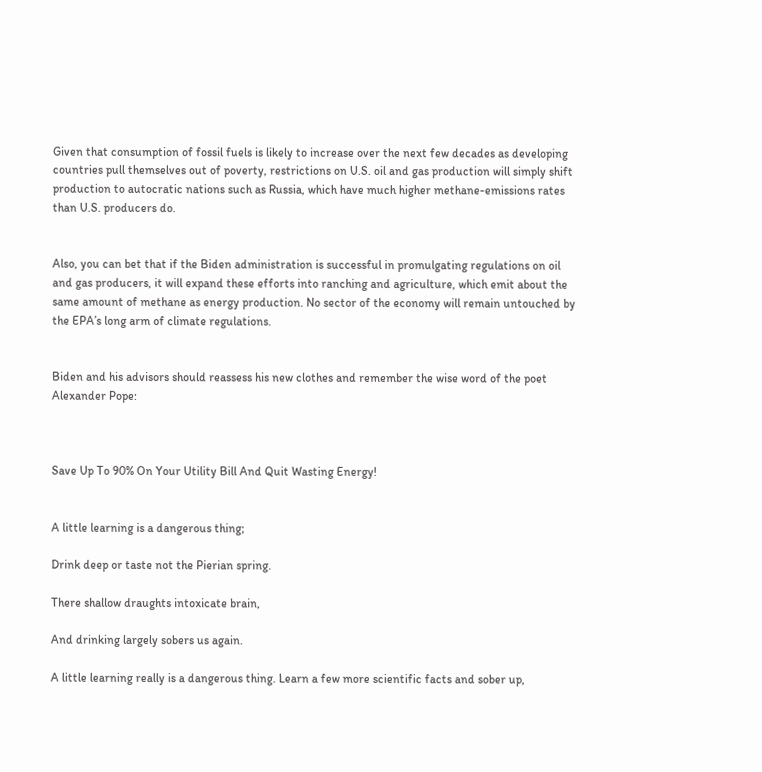Given that consumption of fossil fuels is likely to increase over the next few decades as developing countries pull themselves out of poverty, restrictions on U.S. oil and gas production will simply shift production to autocratic nations such as Russia, which have much higher methane-emissions rates than U.S. producers do.


Also, you can bet that if the Biden administration is successful in promulgating regulations on oil and gas producers, it will expand these efforts into ranching and agriculture, which emit about the same amount of methane as energy production. No sector of the economy will remain untouched by the EPA’s long arm of climate regulations.


Biden and his advisors should reassess his new clothes and remember the wise word of the poet Alexander Pope:



Save Up To 90% On Your Utility Bill And Quit Wasting Energy!


A little learning is a dangerous thing;

Drink deep or taste not the Pierian spring.

There shallow draughts intoxicate brain,

And drinking largely sobers us again.

A little learning really is a dangerous thing. Learn a few more scientific facts and sober up,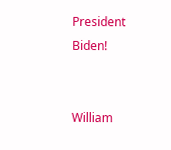President Biden!


William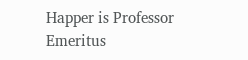Happer is Professor Emeritus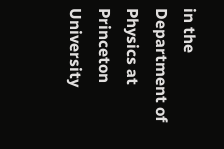in the Department of Physics at Princeton University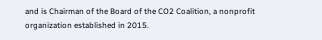and is Chairman of the Board of the CO2 Coalition, a nonprofit organization established in 2015.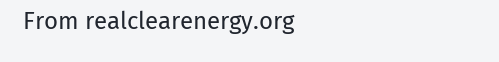From realclearenergy.org